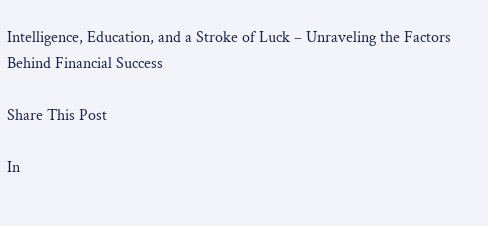Intelligence, Education, and a Stroke of Luck – Unraveling the Factors Behind Financial Success

Share This Post

In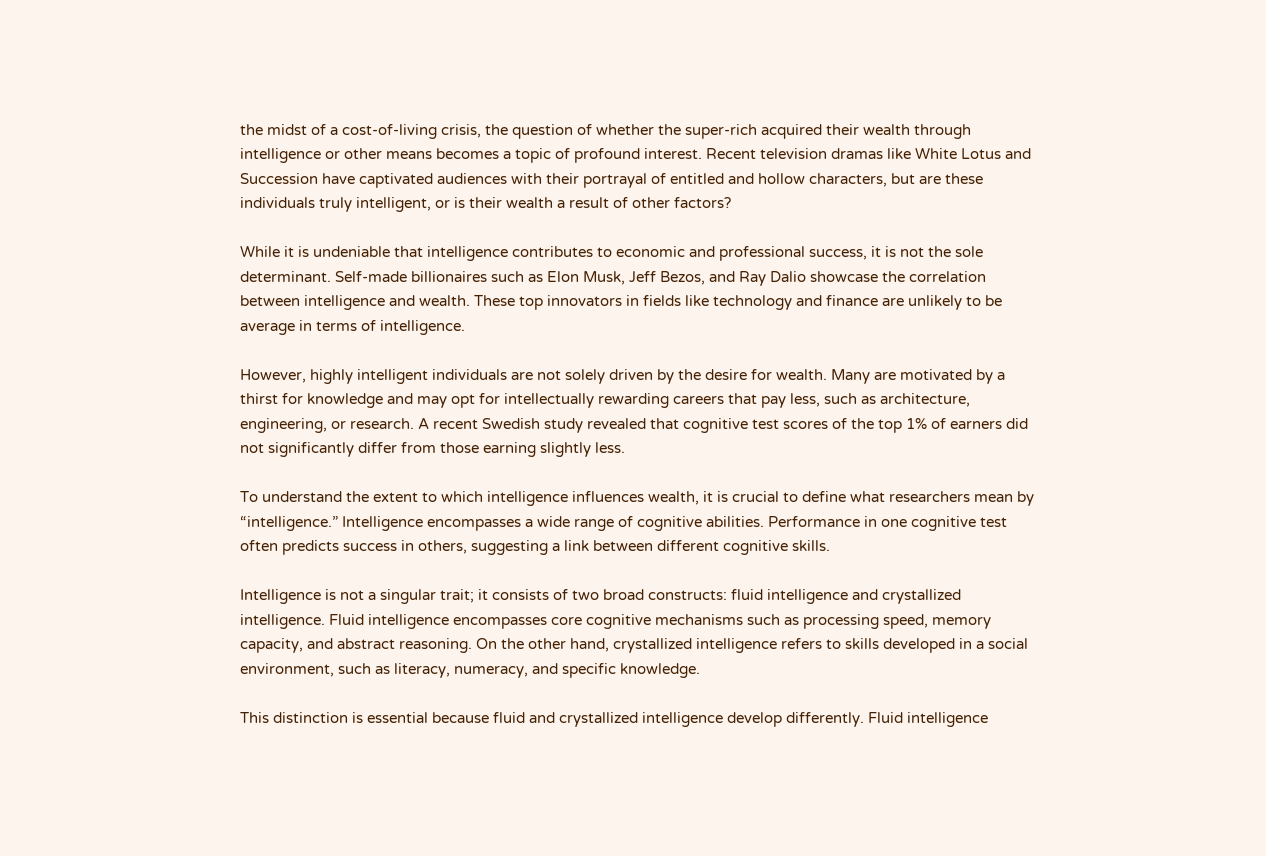the midst of a cost-of-living crisis, the question of whether the super-rich acquired their wealth through intelligence or other means becomes a topic of profound interest. Recent television dramas like White Lotus and Succession have captivated audiences with their portrayal of entitled and hollow characters, but are these individuals truly intelligent, or is their wealth a result of other factors?

While it is undeniable that intelligence contributes to economic and professional success, it is not the sole determinant. Self-made billionaires such as Elon Musk, Jeff Bezos, and Ray Dalio showcase the correlation between intelligence and wealth. These top innovators in fields like technology and finance are unlikely to be average in terms of intelligence.

However, highly intelligent individuals are not solely driven by the desire for wealth. Many are motivated by a thirst for knowledge and may opt for intellectually rewarding careers that pay less, such as architecture, engineering, or research. A recent Swedish study revealed that cognitive test scores of the top 1% of earners did not significantly differ from those earning slightly less.

To understand the extent to which intelligence influences wealth, it is crucial to define what researchers mean by “intelligence.” Intelligence encompasses a wide range of cognitive abilities. Performance in one cognitive test often predicts success in others, suggesting a link between different cognitive skills.

Intelligence is not a singular trait; it consists of two broad constructs: fluid intelligence and crystallized intelligence. Fluid intelligence encompasses core cognitive mechanisms such as processing speed, memory capacity, and abstract reasoning. On the other hand, crystallized intelligence refers to skills developed in a social environment, such as literacy, numeracy, and specific knowledge.

This distinction is essential because fluid and crystallized intelligence develop differently. Fluid intelligence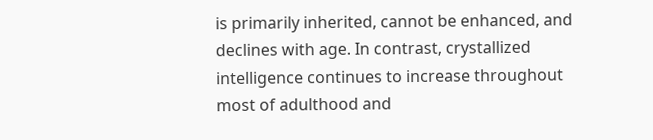is primarily inherited, cannot be enhanced, and declines with age. In contrast, crystallized intelligence continues to increase throughout most of adulthood and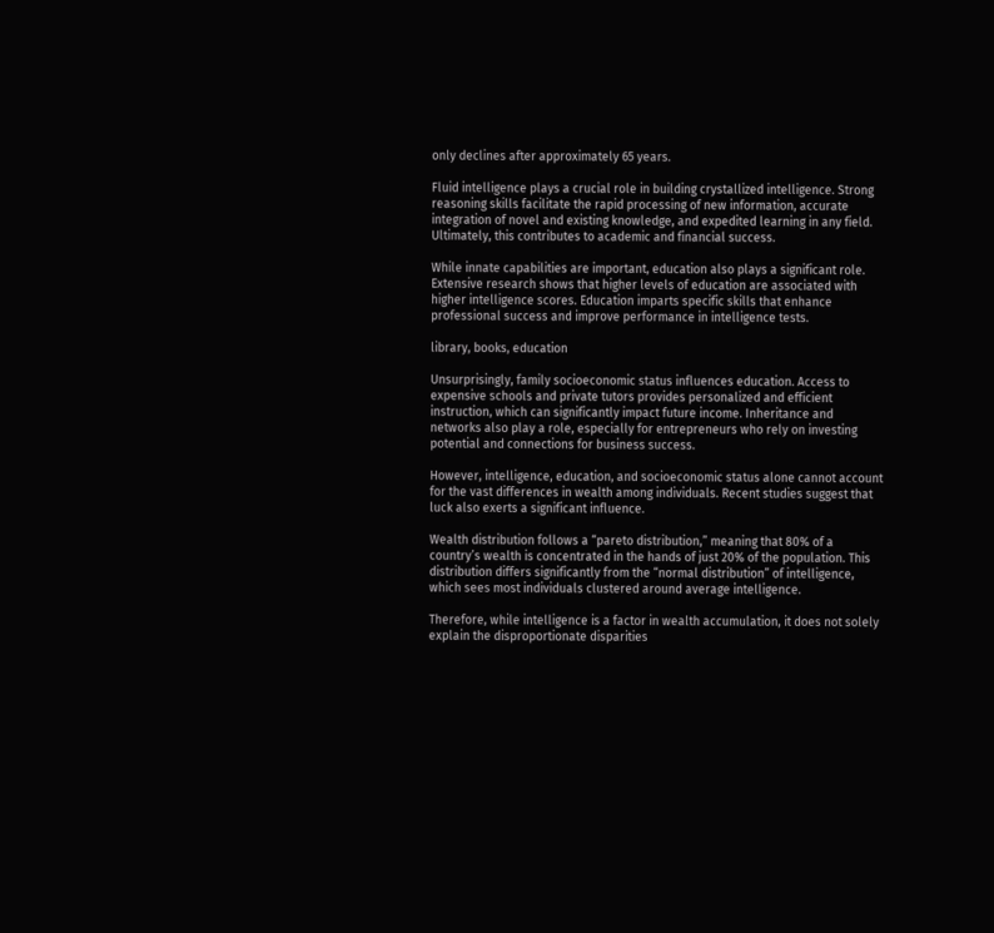only declines after approximately 65 years.

Fluid intelligence plays a crucial role in building crystallized intelligence. Strong reasoning skills facilitate the rapid processing of new information, accurate integration of novel and existing knowledge, and expedited learning in any field. Ultimately, this contributes to academic and financial success.

While innate capabilities are important, education also plays a significant role. Extensive research shows that higher levels of education are associated with higher intelligence scores. Education imparts specific skills that enhance professional success and improve performance in intelligence tests.

library, books, education

Unsurprisingly, family socioeconomic status influences education. Access to expensive schools and private tutors provides personalized and efficient instruction, which can significantly impact future income. Inheritance and networks also play a role, especially for entrepreneurs who rely on investing potential and connections for business success.

However, intelligence, education, and socioeconomic status alone cannot account for the vast differences in wealth among individuals. Recent studies suggest that luck also exerts a significant influence.

Wealth distribution follows a “pareto distribution,” meaning that 80% of a country’s wealth is concentrated in the hands of just 20% of the population. This distribution differs significantly from the “normal distribution” of intelligence, which sees most individuals clustered around average intelligence.

Therefore, while intelligence is a factor in wealth accumulation, it does not solely explain the disproportionate disparities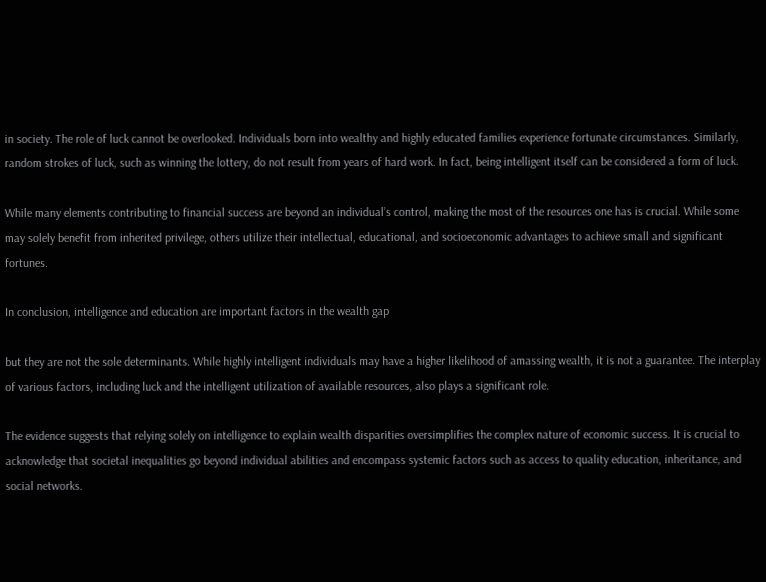in society. The role of luck cannot be overlooked. Individuals born into wealthy and highly educated families experience fortunate circumstances. Similarly, random strokes of luck, such as winning the lottery, do not result from years of hard work. In fact, being intelligent itself can be considered a form of luck.

While many elements contributing to financial success are beyond an individual’s control, making the most of the resources one has is crucial. While some may solely benefit from inherited privilege, others utilize their intellectual, educational, and socioeconomic advantages to achieve small and significant fortunes.

In conclusion, intelligence and education are important factors in the wealth gap

but they are not the sole determinants. While highly intelligent individuals may have a higher likelihood of amassing wealth, it is not a guarantee. The interplay of various factors, including luck and the intelligent utilization of available resources, also plays a significant role.

The evidence suggests that relying solely on intelligence to explain wealth disparities oversimplifies the complex nature of economic success. It is crucial to acknowledge that societal inequalities go beyond individual abilities and encompass systemic factors such as access to quality education, inheritance, and social networks.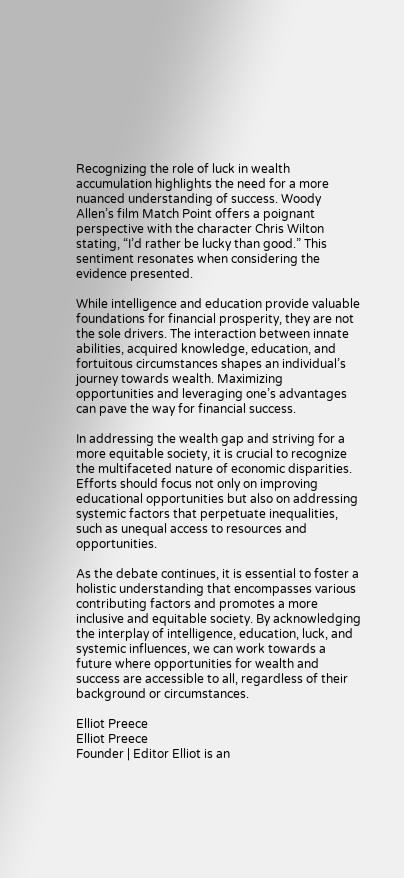Recognizing the role of luck in wealth accumulation highlights the need for a more nuanced understanding of success. Woody Allen’s film Match Point offers a poignant perspective with the character Chris Wilton stating, “I’d rather be lucky than good.” This sentiment resonates when considering the evidence presented.

While intelligence and education provide valuable foundations for financial prosperity, they are not the sole drivers. The interaction between innate abilities, acquired knowledge, education, and fortuitous circumstances shapes an individual’s journey towards wealth. Maximizing opportunities and leveraging one’s advantages can pave the way for financial success.

In addressing the wealth gap and striving for a more equitable society, it is crucial to recognize the multifaceted nature of economic disparities. Efforts should focus not only on improving educational opportunities but also on addressing systemic factors that perpetuate inequalities, such as unequal access to resources and opportunities.

As the debate continues, it is essential to foster a holistic understanding that encompasses various contributing factors and promotes a more inclusive and equitable society. By acknowledging the interplay of intelligence, education, luck, and systemic influences, we can work towards a future where opportunities for wealth and success are accessible to all, regardless of their background or circumstances.

Elliot Preece
Elliot Preece
Founder | Editor Elliot is an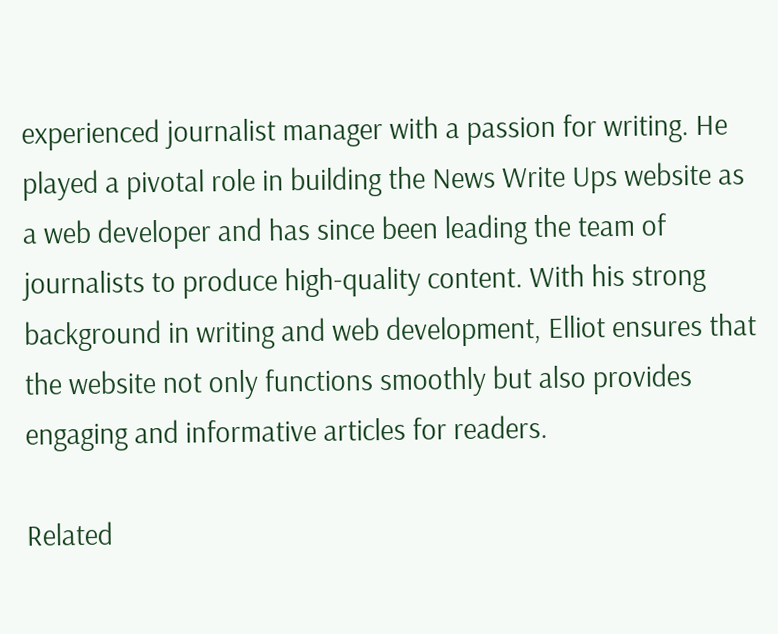experienced journalist manager with a passion for writing. He played a pivotal role in building the News Write Ups website as a web developer and has since been leading the team of journalists to produce high-quality content. With his strong background in writing and web development, Elliot ensures that the website not only functions smoothly but also provides engaging and informative articles for readers.

Related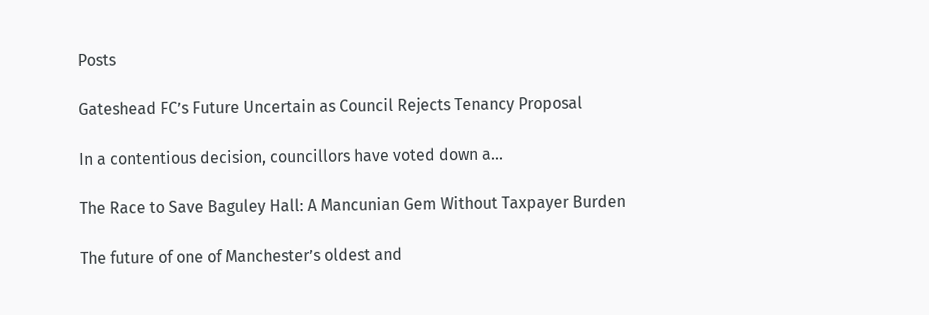Posts

Gateshead FC’s Future Uncertain as Council Rejects Tenancy Proposal

In a contentious decision, councillors have voted down a...

The Race to Save Baguley Hall: A Mancunian Gem Without Taxpayer Burden

The future of one of Manchester’s oldest and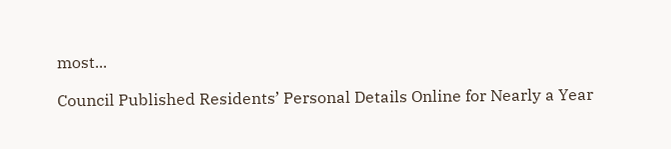most...

Council Published Residents’ Personal Details Online for Nearly a Year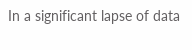In a significant lapse of data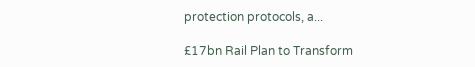protection protocols, a...

£17bn Rail Plan to Transform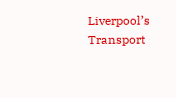Liverpool’s Transport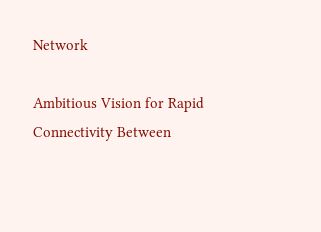Network

Ambitious Vision for Rapid Connectivity Between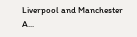Liverpool and Manchester A...